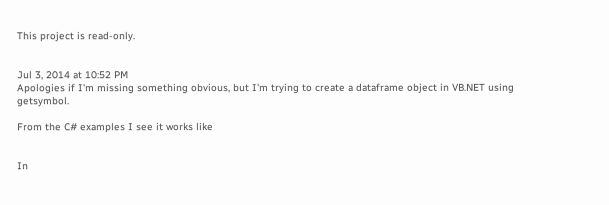This project is read-only.


Jul 3, 2014 at 10:52 PM
Apologies if I'm missing something obvious, but I'm trying to create a dataframe object in VB.NET using getsymbol.

From the C# examples I see it works like


In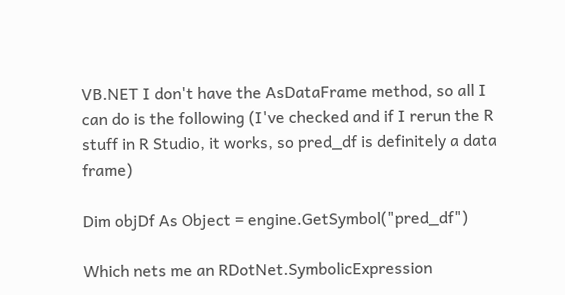VB.NET I don't have the AsDataFrame method, so all I can do is the following (I've checked and if I rerun the R stuff in R Studio, it works, so pred_df is definitely a data frame)

Dim objDf As Object = engine.GetSymbol("pred_df")

Which nets me an RDotNet.SymbolicExpression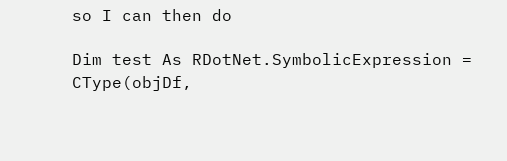so I can then do

Dim test As RDotNet.SymbolicExpression = CType(objDf,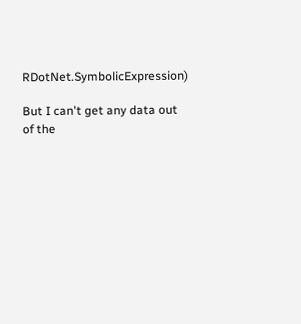RDotNet.SymbolicExpression)

But I can't get any data out of the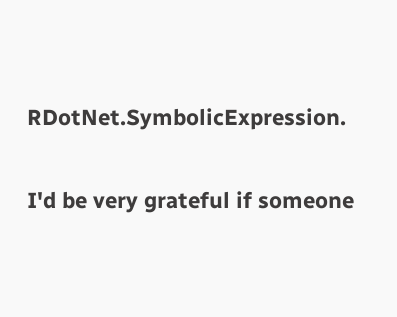RDotNet.SymbolicExpression.

I'd be very grateful if someone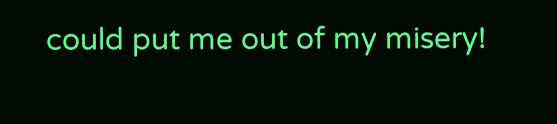could put me out of my misery!